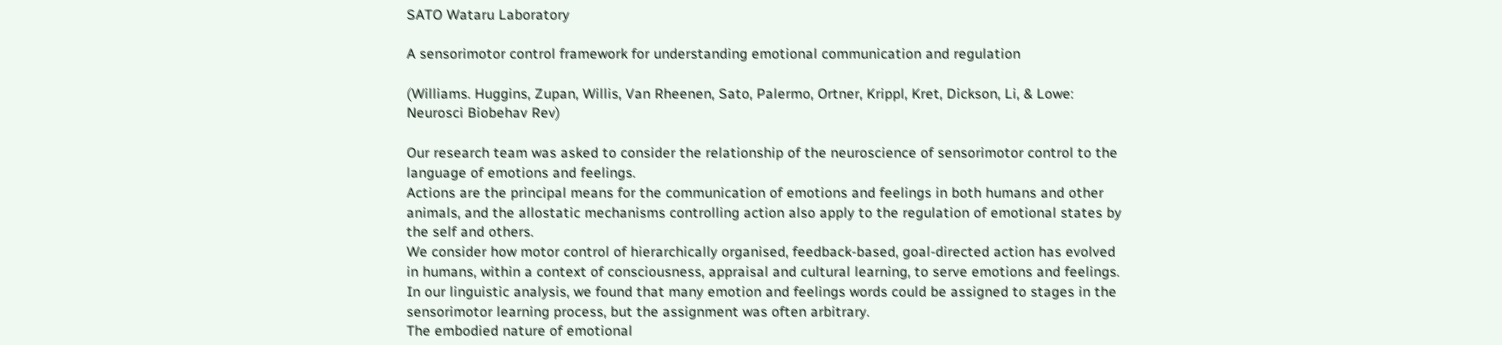SATO Wataru Laboratory

A sensorimotor control framework for understanding emotional communication and regulation

(Williams. Huggins, Zupan, Willis, Van Rheenen, Sato, Palermo, Ortner, Krippl, Kret, Dickson, Li, & Lowe: Neurosci Biobehav Rev)

Our research team was asked to consider the relationship of the neuroscience of sensorimotor control to the language of emotions and feelings.
Actions are the principal means for the communication of emotions and feelings in both humans and other animals, and the allostatic mechanisms controlling action also apply to the regulation of emotional states by the self and others.
We consider how motor control of hierarchically organised, feedback-based, goal-directed action has evolved in humans, within a context of consciousness, appraisal and cultural learning, to serve emotions and feelings.
In our linguistic analysis, we found that many emotion and feelings words could be assigned to stages in the sensorimotor learning process, but the assignment was often arbitrary.
The embodied nature of emotional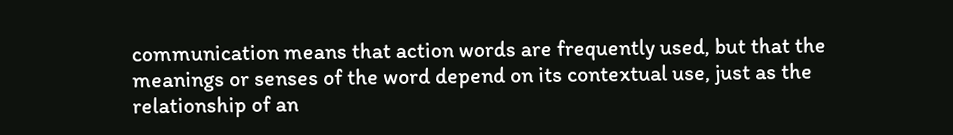communication means that action words are frequently used, but that the meanings or senses of the word depend on its contextual use, just as the relationship of an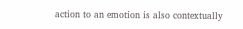action to an emotion is also contextually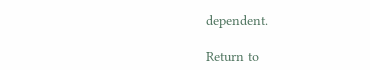dependent.

Return to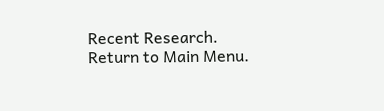Recent Research.
Return to Main Menu.